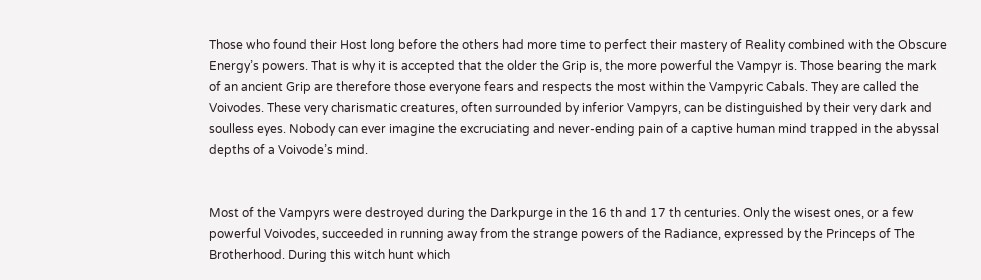Those who found their Host long before the others had more time to perfect their mastery of Reality combined with the Obscure Energy’s powers. That is why it is accepted that the older the Grip is, the more powerful the Vampyr is. Those bearing the mark of an ancient Grip are therefore those everyone fears and respects the most within the Vampyric Cabals. They are called the Voivodes. These very charismatic creatures, often surrounded by inferior Vampyrs, can be distinguished by their very dark and soulless eyes. Nobody can ever imagine the excruciating and never-ending pain of a captive human mind trapped in the abyssal depths of a Voivode’s mind.


Most of the Vampyrs were destroyed during the Darkpurge in the 16 th and 17 th centuries. Only the wisest ones, or a few powerful Voivodes, succeeded in running away from the strange powers of the Radiance, expressed by the Princeps of The Brotherhood. During this witch hunt which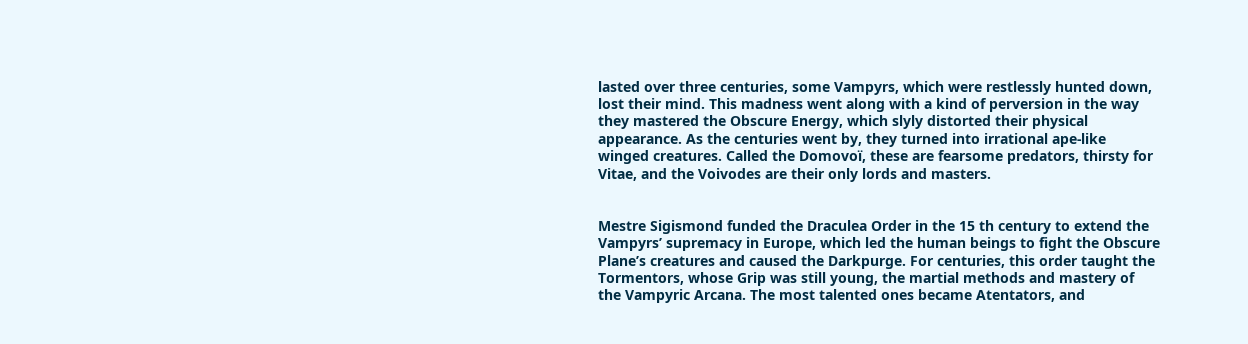lasted over three centuries, some Vampyrs, which were restlessly hunted down, lost their mind. This madness went along with a kind of perversion in the way they mastered the Obscure Energy, which slyly distorted their physical appearance. As the centuries went by, they turned into irrational ape-like winged creatures. Called the Domovoï, these are fearsome predators, thirsty for Vitae, and the Voivodes are their only lords and masters.


Mestre Sigismond funded the Draculea Order in the 15 th century to extend the Vampyrs’ supremacy in Europe, which led the human beings to fight the Obscure Plane’s creatures and caused the Darkpurge. For centuries, this order taught the Tormentors, whose Grip was still young, the martial methods and mastery of the Vampyric Arcana. The most talented ones became Atentators, and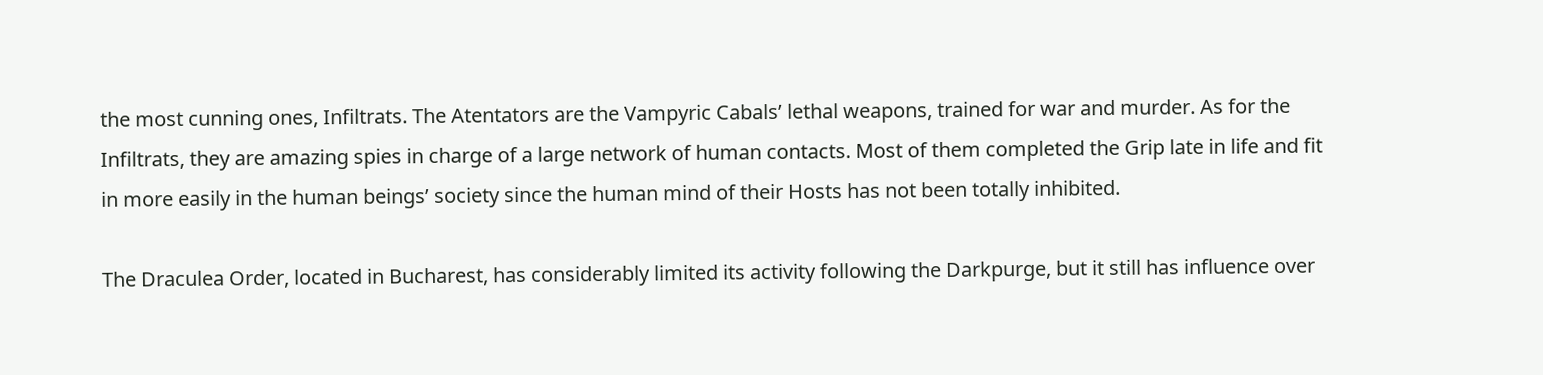the most cunning ones, Infiltrats. The Atentators are the Vampyric Cabals’ lethal weapons, trained for war and murder. As for the Infiltrats, they are amazing spies in charge of a large network of human contacts. Most of them completed the Grip late in life and fit in more easily in the human beings’ society since the human mind of their Hosts has not been totally inhibited.

The Draculea Order, located in Bucharest, has considerably limited its activity following the Darkpurge, but it still has influence over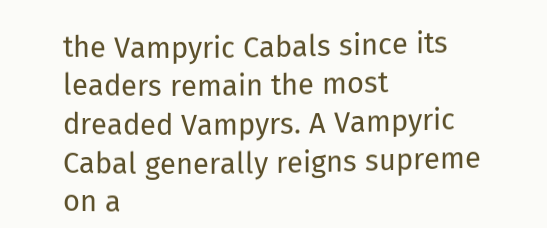the Vampyric Cabals since its leaders remain the most dreaded Vampyrs. A Vampyric Cabal generally reigns supreme on a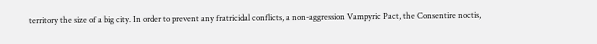territory the size of a big city. In order to prevent any fratricidal conflicts, a non-aggression Vampyric Pact, the Consentire noctis,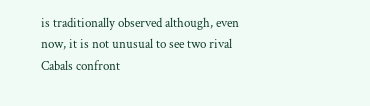is traditionally observed although, even now, it is not unusual to see two rival Cabals confront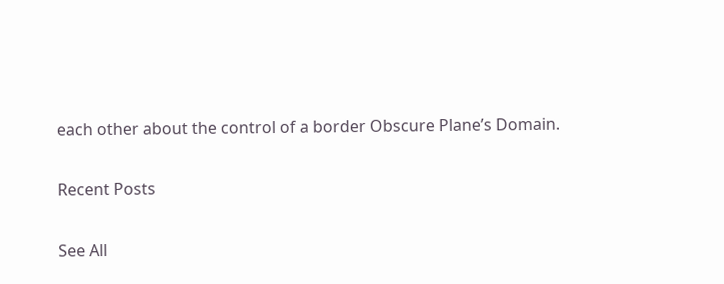each other about the control of a border Obscure Plane’s Domain.

Recent Posts

See All